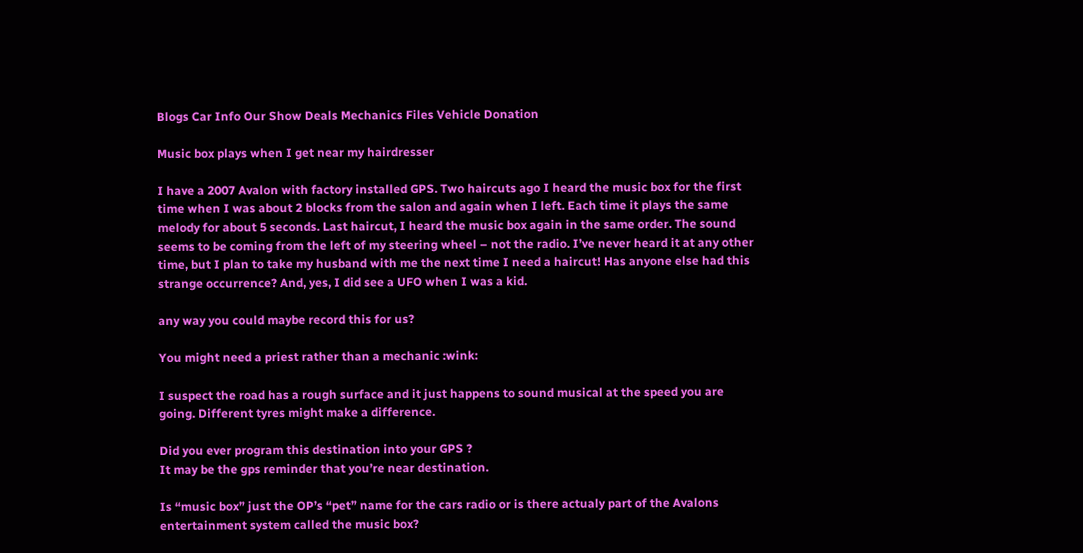Blogs Car Info Our Show Deals Mechanics Files Vehicle Donation

Music box plays when I get near my hairdresser

I have a 2007 Avalon with factory installed GPS. Two haircuts ago I heard the music box for the first time when I was about 2 blocks from the salon and again when I left. Each time it plays the same melody for about 5 seconds. Last haircut, I heard the music box again in the same order. The sound seems to be coming from the left of my steering wheel – not the radio. I’ve never heard it at any other time, but I plan to take my husband with me the next time I need a haircut! Has anyone else had this strange occurrence? And, yes, I did see a UFO when I was a kid.

any way you could maybe record this for us?

You might need a priest rather than a mechanic :wink:

I suspect the road has a rough surface and it just happens to sound musical at the speed you are going. Different tyres might make a difference.

Did you ever program this destination into your GPS ?
It may be the gps reminder that you’re near destination.

Is “music box” just the OP’s “pet” name for the cars radio or is there actualy part of the Avalons entertainment system called the music box?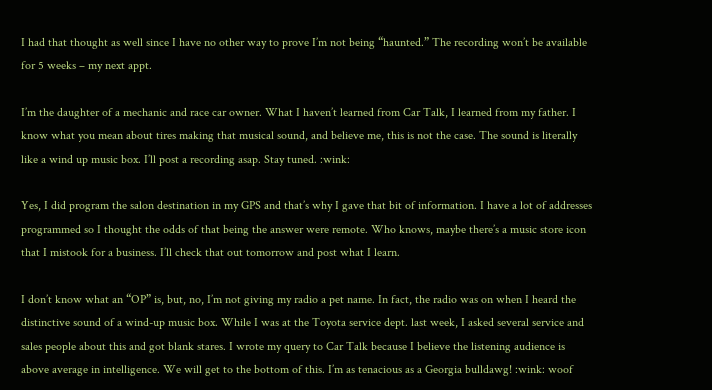I had that thought as well since I have no other way to prove I’m not being “haunted.” The recording won’t be available for 5 weeks – my next appt.

I’m the daughter of a mechanic and race car owner. What I haven’t learned from Car Talk, I learned from my father. I know what you mean about tires making that musical sound, and believe me, this is not the case. The sound is literally like a wind up music box. I’ll post a recording asap. Stay tuned. :wink:

Yes, I did program the salon destination in my GPS and that’s why I gave that bit of information. I have a lot of addresses programmed so I thought the odds of that being the answer were remote. Who knows, maybe there’s a music store icon that I mistook for a business. I’ll check that out tomorrow and post what I learn.

I don’t know what an “OP” is, but, no, I’m not giving my radio a pet name. In fact, the radio was on when I heard the distinctive sound of a wind-up music box. While I was at the Toyota service dept. last week, I asked several service and sales people about this and got blank stares. I wrote my query to Car Talk because I believe the listening audience is above average in intelligence. We will get to the bottom of this. I’m as tenacious as a Georgia bulldawg! :wink: woof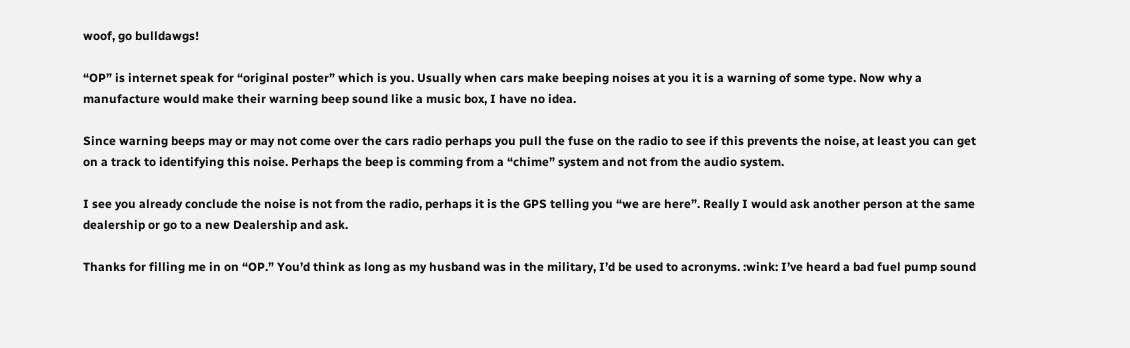woof, go bulldawgs!

“OP” is internet speak for “original poster” which is you. Usually when cars make beeping noises at you it is a warning of some type. Now why a manufacture would make their warning beep sound like a music box, I have no idea.

Since warning beeps may or may not come over the cars radio perhaps you pull the fuse on the radio to see if this prevents the noise, at least you can get on a track to identifying this noise. Perhaps the beep is comming from a “chime” system and not from the audio system.

I see you already conclude the noise is not from the radio, perhaps it is the GPS telling you “we are here”. Really I would ask another person at the same dealership or go to a new Dealership and ask.

Thanks for filling me in on “OP.” You’d think as long as my husband was in the military, I’d be used to acronyms. :wink: I’ve heard a bad fuel pump sound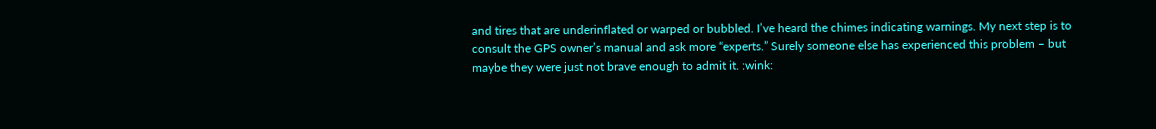and tires that are underinflated or warped or bubbled. I’ve heard the chimes indicating warnings. My next step is to consult the GPS owner’s manual and ask more “experts.” Surely someone else has experienced this problem – but maybe they were just not brave enough to admit it. :wink: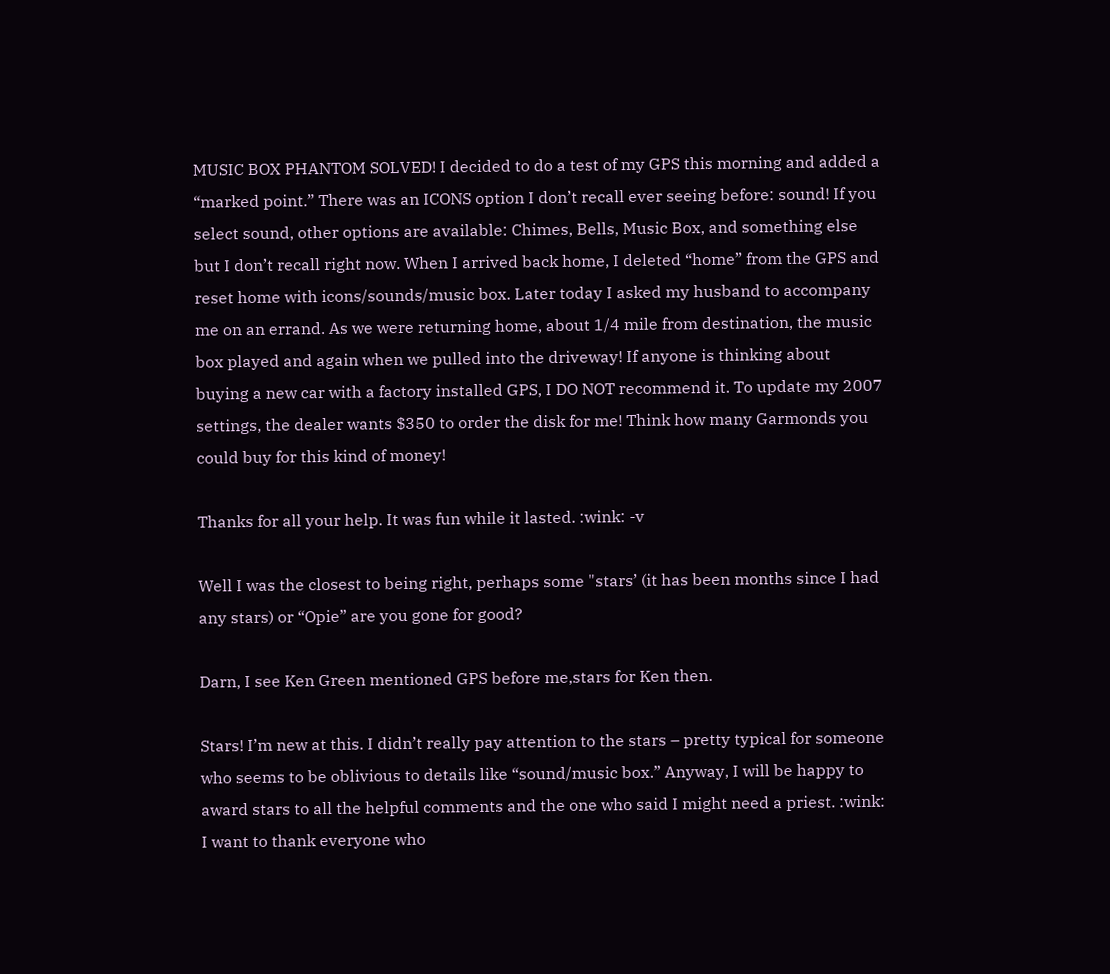MUSIC BOX PHANTOM SOLVED! I decided to do a test of my GPS this morning and added a “marked point.” There was an ICONS option I don’t recall ever seeing before: sound! If you select sound, other options are available: Chimes, Bells, Music Box, and something else but I don’t recall right now. When I arrived back home, I deleted “home” from the GPS and reset home with icons/sounds/music box. Later today I asked my husband to accompany me on an errand. As we were returning home, about 1/4 mile from destination, the music box played and again when we pulled into the driveway! If anyone is thinking about buying a new car with a factory installed GPS, I DO NOT recommend it. To update my 2007 settings, the dealer wants $350 to order the disk for me! Think how many Garmonds you could buy for this kind of money!

Thanks for all your help. It was fun while it lasted. :wink: -v

Well I was the closest to being right, perhaps some "stars’ (it has been months since I had any stars) or “Opie” are you gone for good?

Darn, I see Ken Green mentioned GPS before me,stars for Ken then.

Stars! I’m new at this. I didn’t really pay attention to the stars – pretty typical for someone who seems to be oblivious to details like “sound/music box.” Anyway, I will be happy to award stars to all the helpful comments and the one who said I might need a priest. :wink:
I want to thank everyone who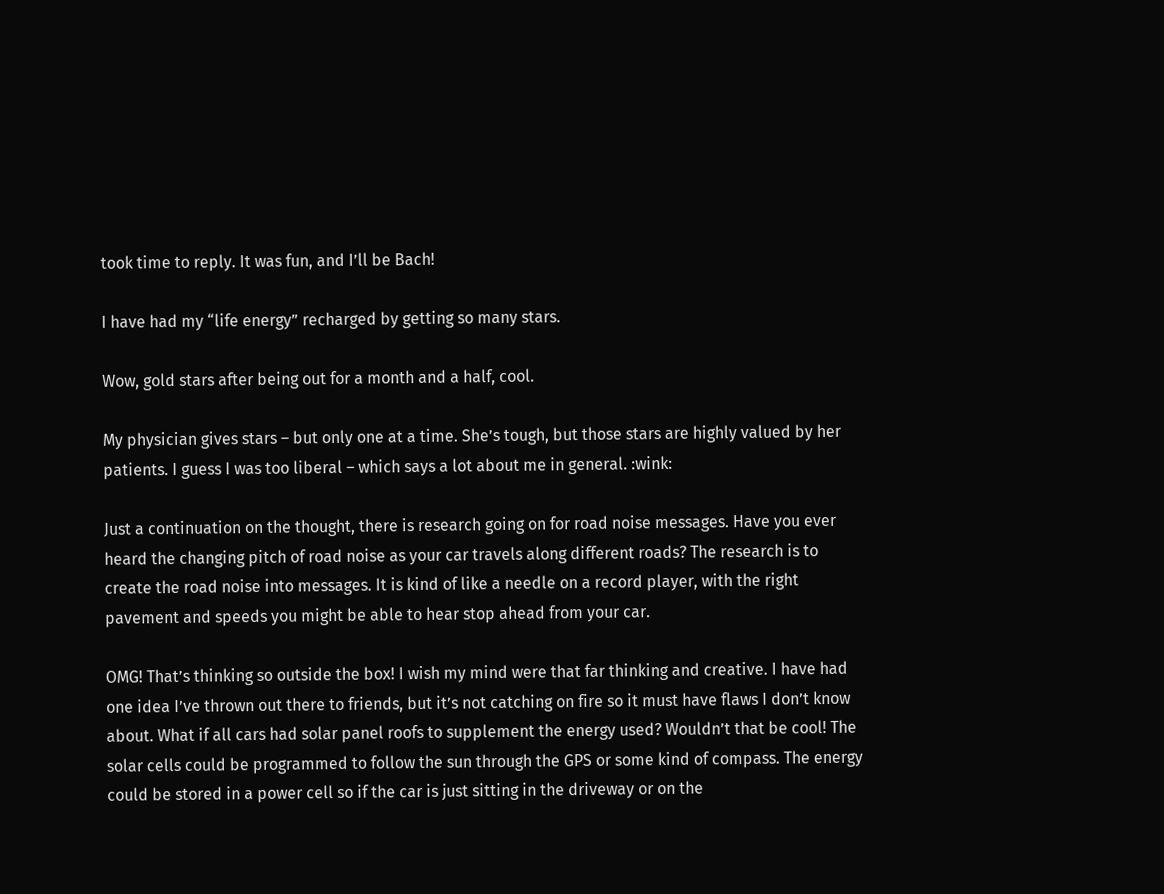took time to reply. It was fun, and I’ll be Bach!

I have had my “life energy” recharged by getting so many stars.

Wow, gold stars after being out for a month and a half, cool.

My physician gives stars – but only one at a time. She’s tough, but those stars are highly valued by her patients. I guess I was too liberal – which says a lot about me in general. :wink:

Just a continuation on the thought, there is research going on for road noise messages. Have you ever heard the changing pitch of road noise as your car travels along different roads? The research is to create the road noise into messages. It is kind of like a needle on a record player, with the right pavement and speeds you might be able to hear stop ahead from your car.

OMG! That’s thinking so outside the box! I wish my mind were that far thinking and creative. I have had one idea I’ve thrown out there to friends, but it’s not catching on fire so it must have flaws I don’t know about. What if all cars had solar panel roofs to supplement the energy used? Wouldn’t that be cool! The solar cells could be programmed to follow the sun through the GPS or some kind of compass. The energy could be stored in a power cell so if the car is just sitting in the driveway or on the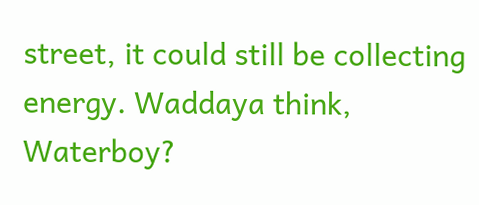street, it could still be collecting energy. Waddaya think, Waterboy?